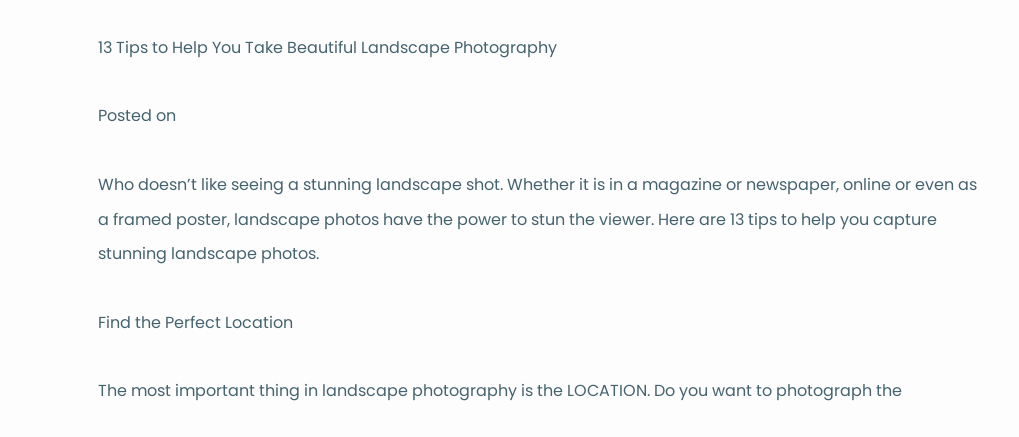13 Tips to Help You Take Beautiful Landscape Photography

Posted on

Who doesn’t like seeing a stunning landscape shot. Whether it is in a magazine or newspaper, online or even as a framed poster, landscape photos have the power to stun the viewer. Here are 13 tips to help you capture stunning landscape photos.

Find the Perfect Location

The most important thing in landscape photography is the LOCATION. Do you want to photograph the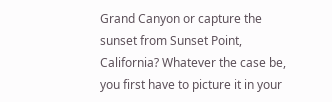Grand Canyon or capture the sunset from Sunset Point, California? Whatever the case be, you first have to picture it in your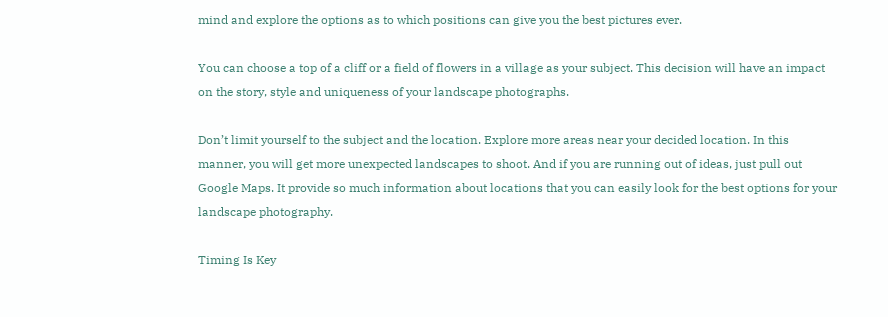mind and explore the options as to which positions can give you the best pictures ever.

You can choose a top of a cliff or a field of flowers in a village as your subject. This decision will have an impact on the story, style and uniqueness of your landscape photographs.

Don’t limit yourself to the subject and the location. Explore more areas near your decided location. In this manner, you will get more unexpected landscapes to shoot. And if you are running out of ideas, just pull out Google Maps. It provide so much information about locations that you can easily look for the best options for your landscape photography.

Timing Is Key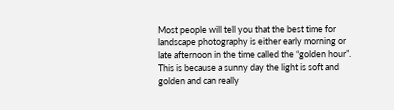Most people will tell you that the best time for landscape photography is either early morning or late afternoon in the time called the “golden hour”. This is because a sunny day the light is soft and golden and can really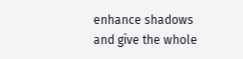enhance shadows and give the whole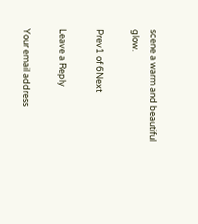scene a warm and beautiful glow.

Prev1 of 6Next

Leave a Reply

Your email address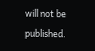will not be published.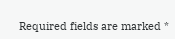Required fields are marked *